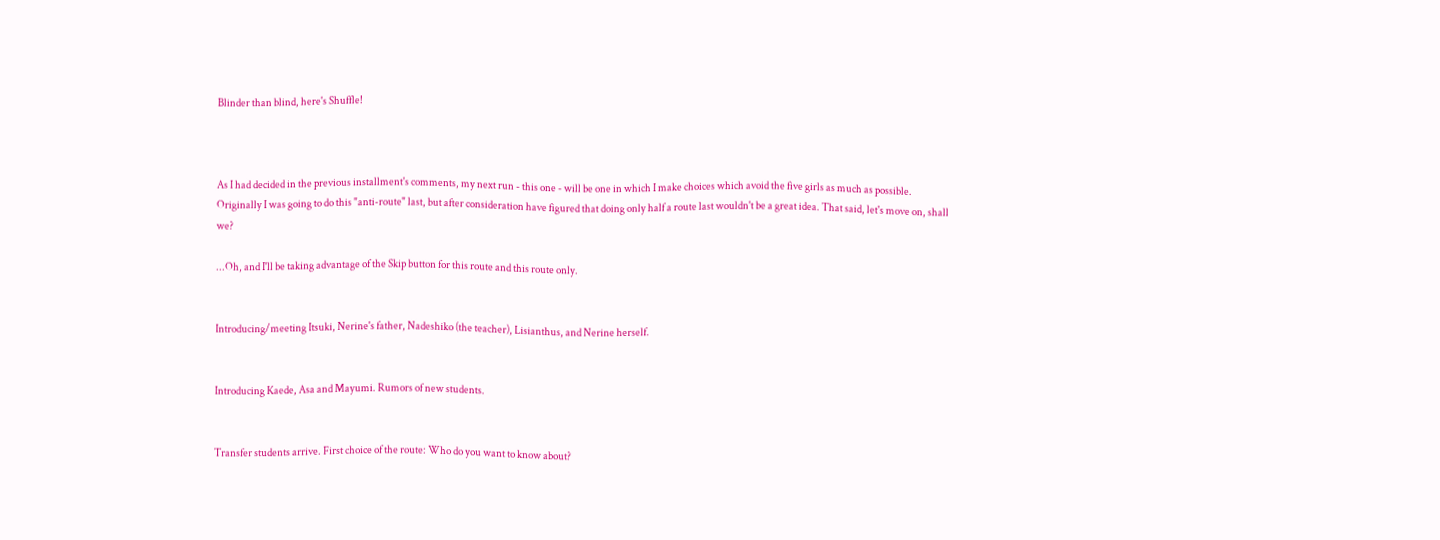Blinder than blind, here's Shuffle!



As I had decided in the previous installment's comments, my next run - this one - will be one in which I make choices which avoid the five girls as much as possible. Originally I was going to do this "anti-route" last, but after consideration have figured that doing only half a route last wouldn't be a great idea. That said, let's move on, shall we?

...Oh, and I'll be taking advantage of the Skip button for this route and this route only.


Introducing/meeting Itsuki, Nerine's father, Nadeshiko (the teacher), Lisianthus, and Nerine herself.


Introducing Kaede, Asa and Mayumi. Rumors of new students.


Transfer students arrive. First choice of the route: Who do you want to know about?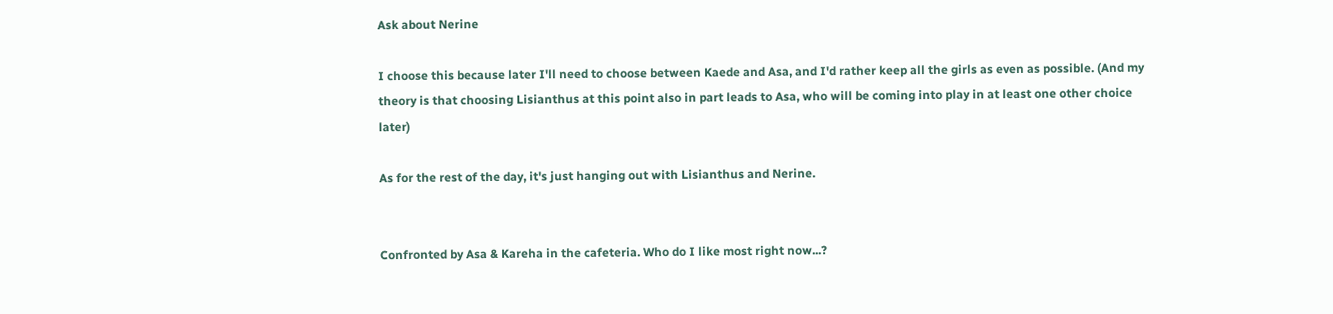Ask about Nerine

I choose this because later I'll need to choose between Kaede and Asa, and I'd rather keep all the girls as even as possible. (And my theory is that choosing Lisianthus at this point also in part leads to Asa, who will be coming into play in at least one other choice later)

As for the rest of the day, it's just hanging out with Lisianthus and Nerine.


Confronted by Asa & Kareha in the cafeteria. Who do I like most right now...?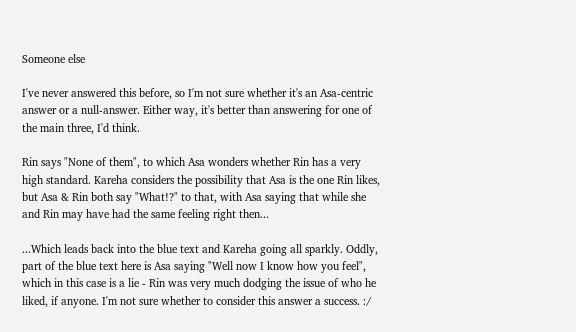Someone else

I've never answered this before, so I'm not sure whether it's an Asa-centric answer or a null-answer. Either way, it's better than answering for one of the main three, I'd think.

Rin says "None of them", to which Asa wonders whether Rin has a very high standard. Kareha considers the possibility that Asa is the one Rin likes, but Asa & Rin both say "What!?" to that, with Asa saying that while she and Rin may have had the same feeling right then...

...Which leads back into the blue text and Kareha going all sparkly. Oddly, part of the blue text here is Asa saying "Well now I know how you feel", which in this case is a lie - Rin was very much dodging the issue of who he liked, if anyone. I'm not sure whether to consider this answer a success. :/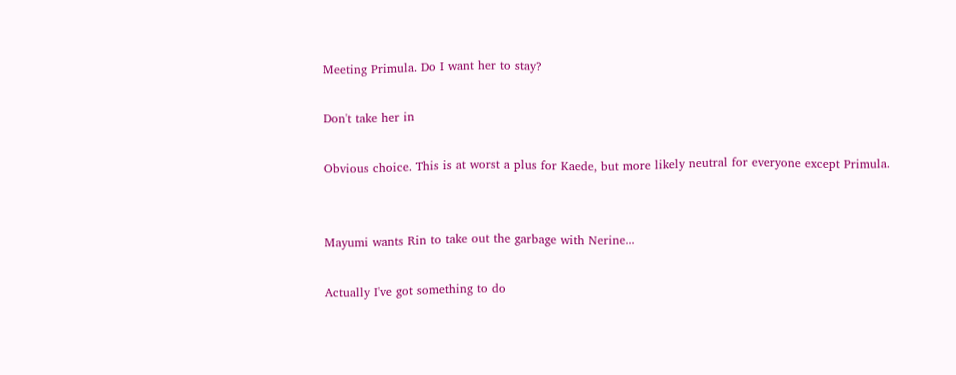Meeting Primula. Do I want her to stay?

Don't take her in

Obvious choice. This is at worst a plus for Kaede, but more likely neutral for everyone except Primula.


Mayumi wants Rin to take out the garbage with Nerine...

Actually I've got something to do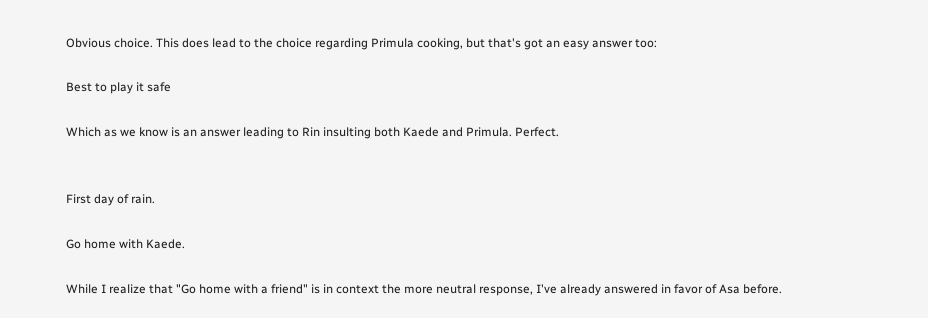Obvious choice. This does lead to the choice regarding Primula cooking, but that's got an easy answer too:

Best to play it safe

Which as we know is an answer leading to Rin insulting both Kaede and Primula. Perfect.


First day of rain.

Go home with Kaede.

While I realize that "Go home with a friend" is in context the more neutral response, I've already answered in favor of Asa before.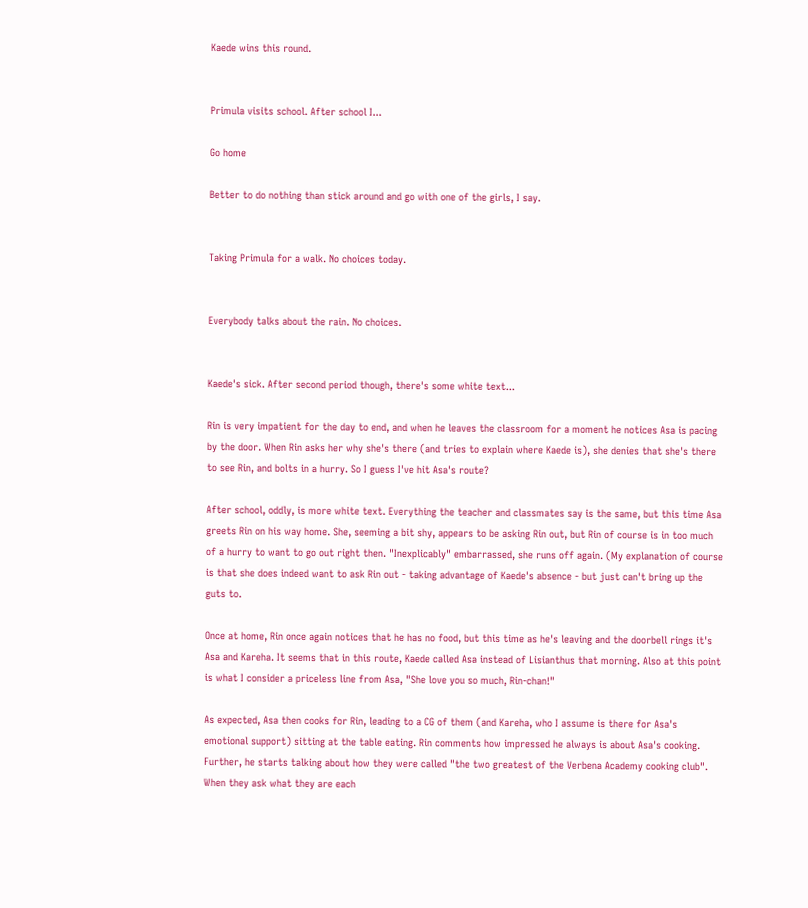Kaede wins this round.


Primula visits school. After school I...

Go home

Better to do nothing than stick around and go with one of the girls, I say.


Taking Primula for a walk. No choices today.


Everybody talks about the rain. No choices.


Kaede's sick. After second period though, there's some white text...

Rin is very impatient for the day to end, and when he leaves the classroom for a moment he notices Asa is pacing by the door. When Rin asks her why she's there (and tries to explain where Kaede is), she denies that she's there to see Rin, and bolts in a hurry. So I guess I've hit Asa's route?

After school, oddly, is more white text. Everything the teacher and classmates say is the same, but this time Asa greets Rin on his way home. She, seeming a bit shy, appears to be asking Rin out, but Rin of course is in too much of a hurry to want to go out right then. "Inexplicably" embarrassed, she runs off again. (My explanation of course is that she does indeed want to ask Rin out - taking advantage of Kaede's absence - but just can't bring up the guts to.

Once at home, Rin once again notices that he has no food, but this time as he's leaving and the doorbell rings it's Asa and Kareha. It seems that in this route, Kaede called Asa instead of Lisianthus that morning. Also at this point is what I consider a priceless line from Asa, "She love you so much, Rin-chan!"

As expected, Asa then cooks for Rin, leading to a CG of them (and Kareha, who I assume is there for Asa's emotional support) sitting at the table eating. Rin comments how impressed he always is about Asa's cooking. Further, he starts talking about how they were called "the two greatest of the Verbena Academy cooking club". When they ask what they are each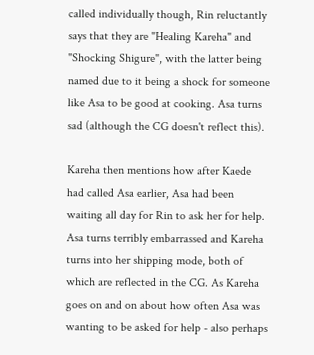called individually though, Rin reluctantly says that they are "Healing Kareha" and "Shocking Shigure", with the latter being named due to it being a shock for someone like Asa to be good at cooking. Asa turns sad (although the CG doesn't reflect this).

Kareha then mentions how after Kaede had called Asa earlier, Asa had been waiting all day for Rin to ask her for help. Asa turns terribly embarrassed and Kareha turns into her shipping mode, both of which are reflected in the CG. As Kareha goes on and on about how often Asa was wanting to be asked for help - also perhaps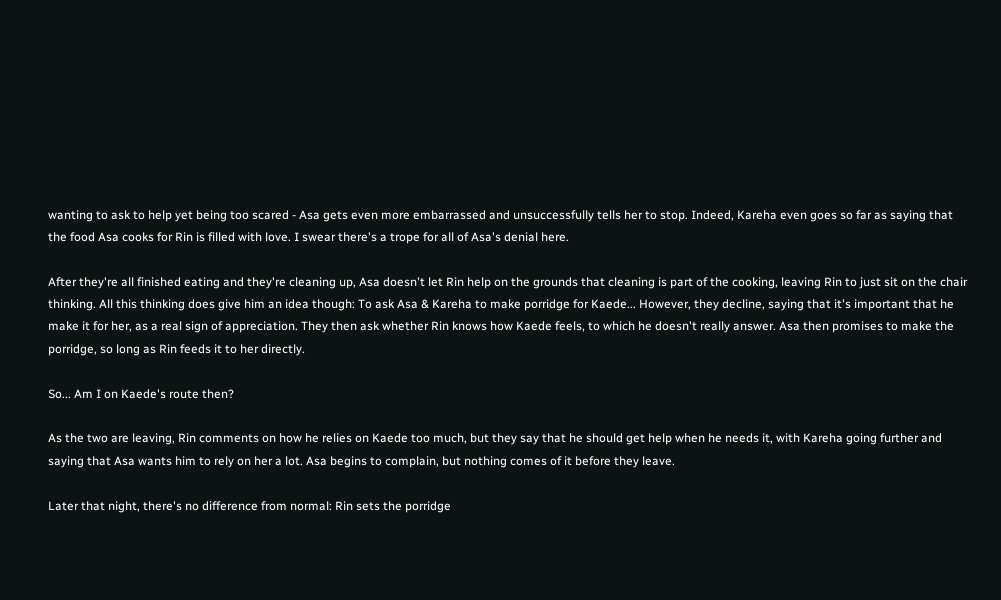wanting to ask to help yet being too scared - Asa gets even more embarrassed and unsuccessfully tells her to stop. Indeed, Kareha even goes so far as saying that the food Asa cooks for Rin is filled with love. I swear there's a trope for all of Asa's denial here.

After they're all finished eating and they're cleaning up, Asa doesn't let Rin help on the grounds that cleaning is part of the cooking, leaving Rin to just sit on the chair thinking. All this thinking does give him an idea though: To ask Asa & Kareha to make porridge for Kaede... However, they decline, saying that it's important that he make it for her, as a real sign of appreciation. They then ask whether Rin knows how Kaede feels, to which he doesn't really answer. Asa then promises to make the porridge, so long as Rin feeds it to her directly.

So... Am I on Kaede's route then?

As the two are leaving, Rin comments on how he relies on Kaede too much, but they say that he should get help when he needs it, with Kareha going further and saying that Asa wants him to rely on her a lot. Asa begins to complain, but nothing comes of it before they leave.

Later that night, there's no difference from normal: Rin sets the porridge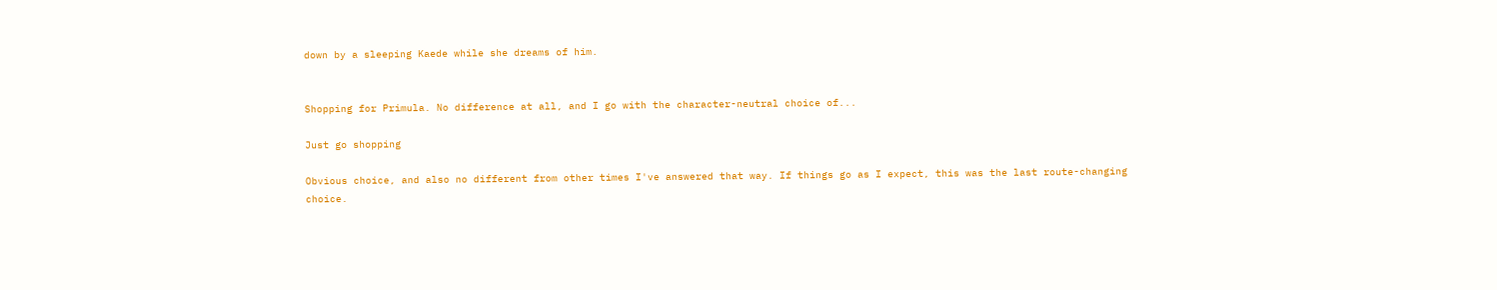down by a sleeping Kaede while she dreams of him.


Shopping for Primula. No difference at all, and I go with the character-neutral choice of...

Just go shopping

Obvious choice, and also no different from other times I've answered that way. If things go as I expect, this was the last route-changing choice.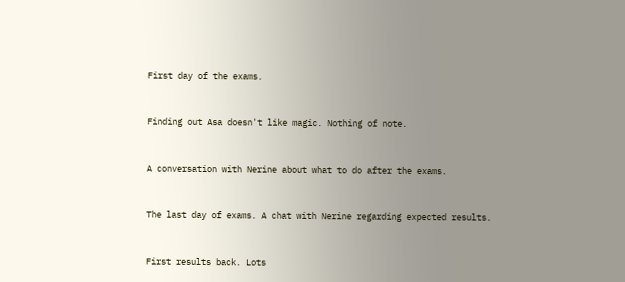First day of the exams.


Finding out Asa doesn't like magic. Nothing of note.


A conversation with Nerine about what to do after the exams.


The last day of exams. A chat with Nerine regarding expected results.


First results back. Lots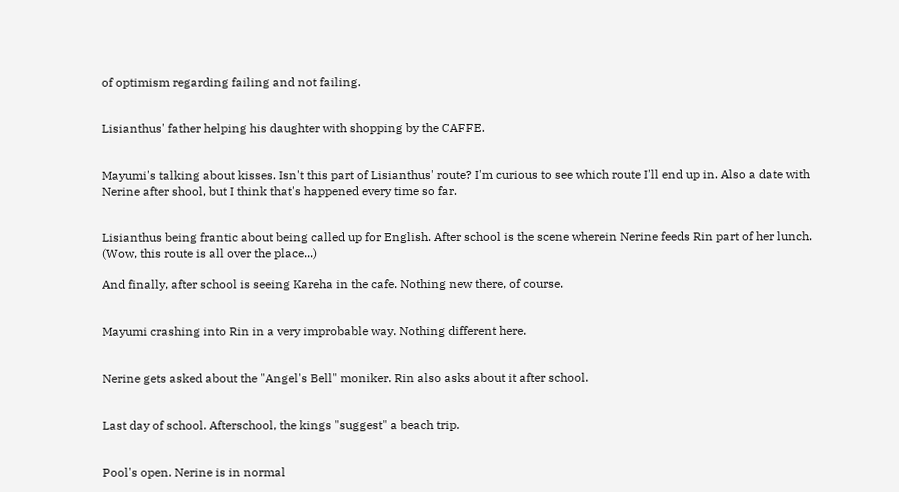of optimism regarding failing and not failing.


Lisianthus' father helping his daughter with shopping by the CAFFE.


Mayumi's talking about kisses. Isn't this part of Lisianthus' route? I'm curious to see which route I'll end up in. Also a date with Nerine after shool, but I think that's happened every time so far.


Lisianthus being frantic about being called up for English. After school is the scene wherein Nerine feeds Rin part of her lunch. (Wow, this route is all over the place...)

And finally, after school is seeing Kareha in the cafe. Nothing new there, of course.


Mayumi crashing into Rin in a very improbable way. Nothing different here.


Nerine gets asked about the "Angel's Bell" moniker. Rin also asks about it after school.


Last day of school. Afterschool, the kings "suggest" a beach trip.


Pool's open. Nerine is in normal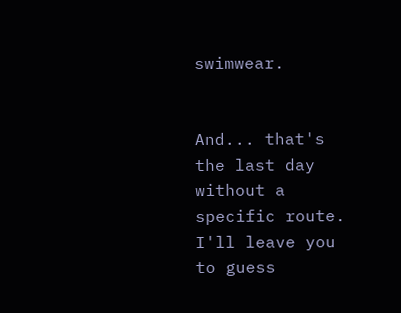swimwear.


And... that's the last day without a specific route. I'll leave you to guess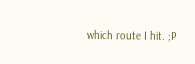which route I hit. ;P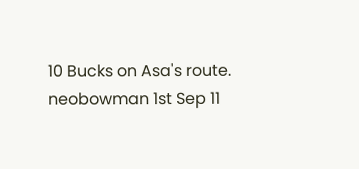10 Bucks on Asa's route.
neobowman 1st Sep 11